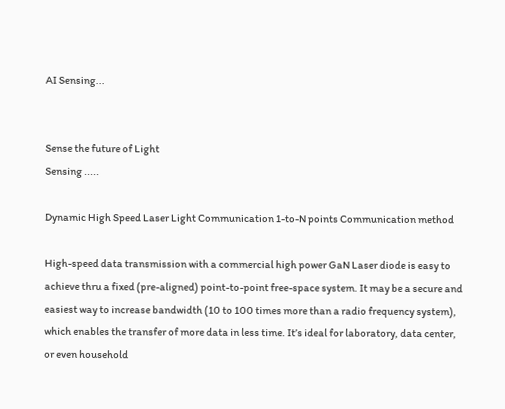AI Sensing...


Sense the future of Light
Sensing .....

Dynamic High Speed Laser Light Communication 1-to-N points Communication method

High-speed data transmission with a commercial high power GaN Laser diode is easy to achieve thru a fixed (pre-aligned) point-to-point free-space system. It may be a secure and easiest way to increase bandwidth (10 to 100 times more than a radio frequency system), which enables the transfer of more data in less time. It’s ideal for laboratory, data center, or even household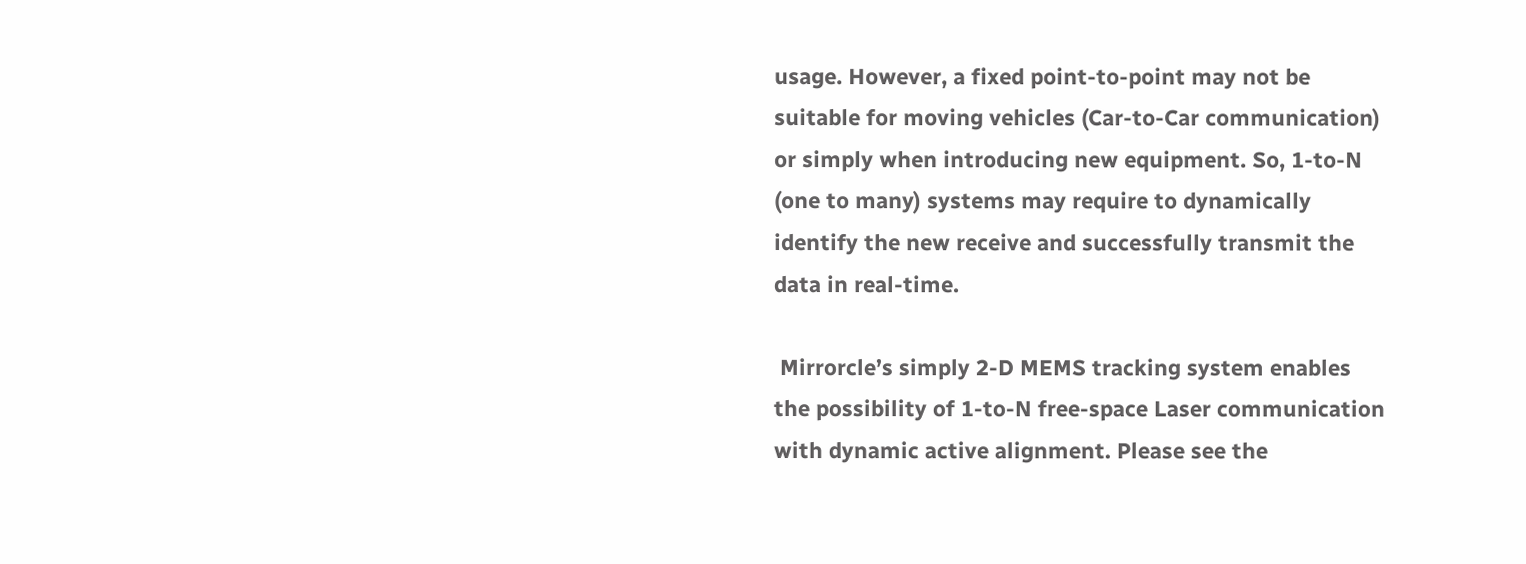usage. However, a fixed point-to-point may not be suitable for moving vehicles (Car-to-Car communication) or simply when introducing new equipment. So, 1-to-N (one to many) systems may require to dynamically identify the new receive and successfully transmit the data in real-time.

 Mirrorcle’s simply 2-D MEMS tracking system enables the possibility of 1-to-N free-space Laser communication with dynamic active alignment. Please see the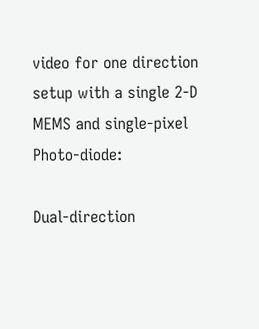video for one direction setup with a single 2-D MEMS and single-pixel Photo-diode:

Dual-direction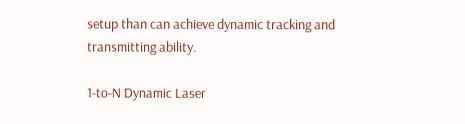setup than can achieve dynamic tracking and transmitting ability.

1-to-N Dynamic Laser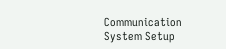Communication System Setup